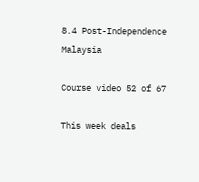8.4 Post-Independence Malaysia

Course video 52 of 67

This week deals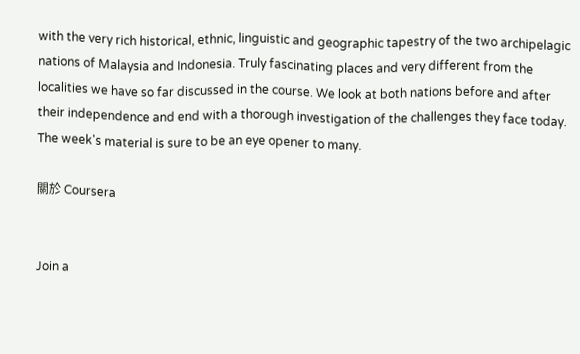with the very rich historical, ethnic, linguistic and geographic tapestry of the two archipelagic nations of Malaysia and Indonesia. Truly fascinating places and very different from the localities we have so far discussed in the course. We look at both nations before and after their independence and end with a thorough investigation of the challenges they face today. The week's material is sure to be an eye opener to many.

關於 Coursera


Join a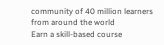community of 40 million learners from around the world
Earn a skill-based course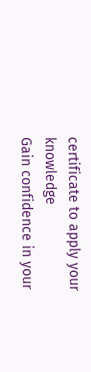certificate to apply your knowledge
Gain confidence in your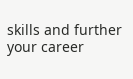skills and further your career